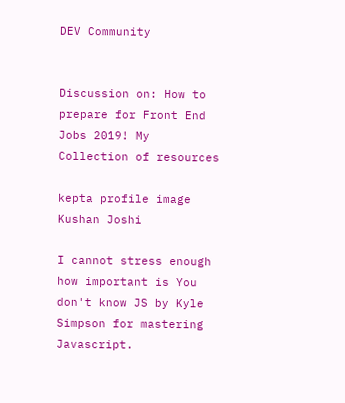DEV Community


Discussion on: How to prepare for Front End Jobs 2019! My Collection of resources

kepta profile image
Kushan Joshi

I cannot stress enough how important is You don't know JS by Kyle Simpson for mastering Javascript.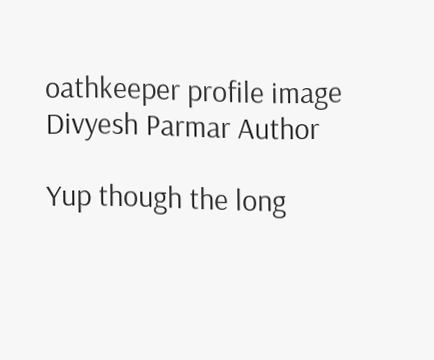oathkeeper profile image
Divyesh Parmar Author

Yup though the long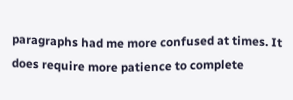paragraphs had me more confused at times. It does require more patience to complete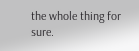the whole thing for sure.